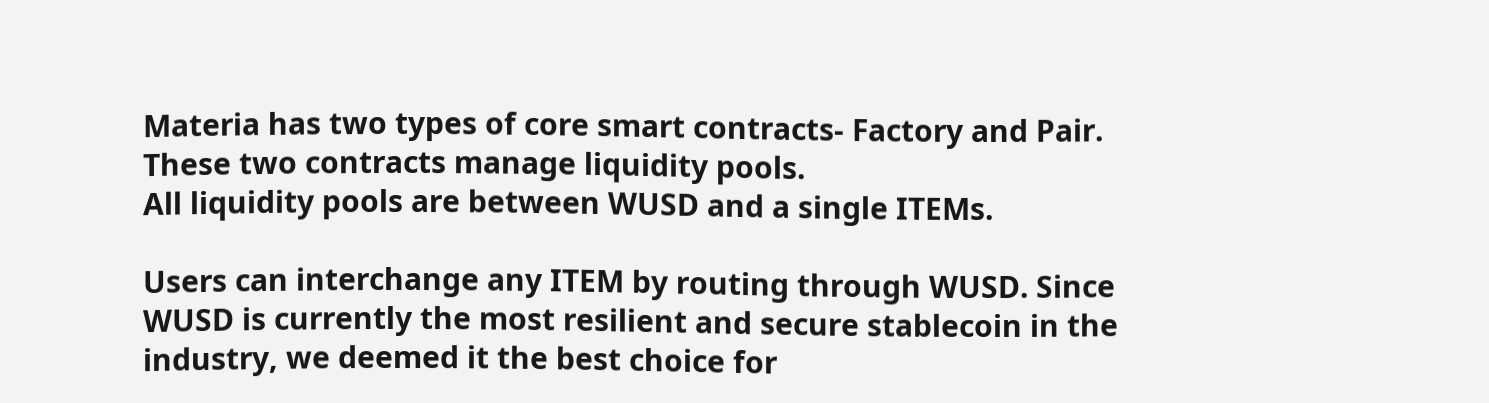Materia has two types of core smart contracts- Factory and Pair. These two contracts manage liquidity pools.
All liquidity pools are between WUSD and a single ITEMs.

Users can interchange any ITEM by routing through WUSD. Since WUSD is currently the most resilient and secure stablecoin in the industry, we deemed it the best choice for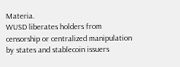Materia.
WUSD liberates holders from censorship or centralized manipulation by states and stablecoin issuers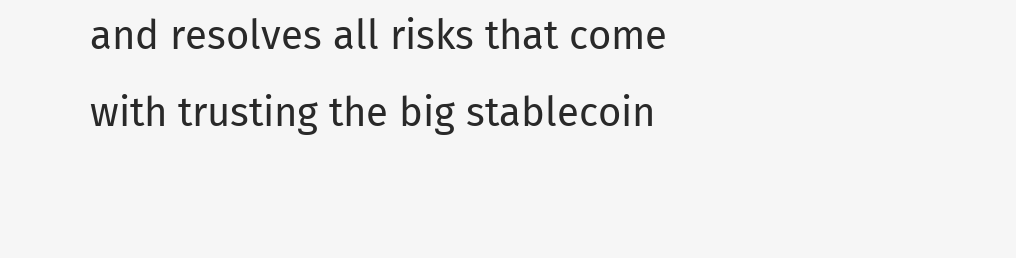and resolves all risks that come with trusting the big stablecoin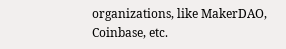organizations, like MakerDAO, Coinbase, etc.